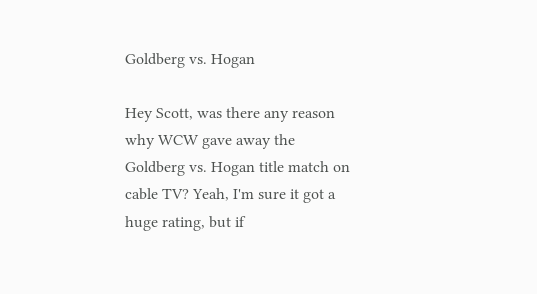Goldberg vs. Hogan

Hey Scott, was there any reason why WCW gave away the Goldberg vs. Hogan title match on cable TV? Yeah, I'm sure it got a huge rating, but if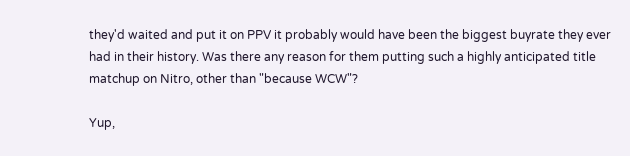they'd waited and put it on PPV it probably would have been the biggest buyrate they ever had in their history. Was there any reason for them putting such a highly anticipated title matchup on Nitro, other than "because WCW"?

Yup,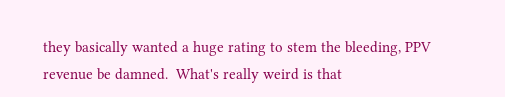they basically wanted a huge rating to stem the bleeding, PPV revenue be damned.  What's really weird is that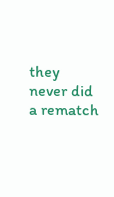they never did a rematch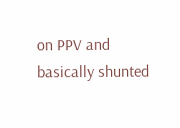on PPV and basically shunted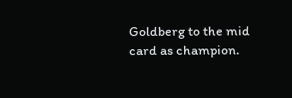Goldberg to the mid card as champion.